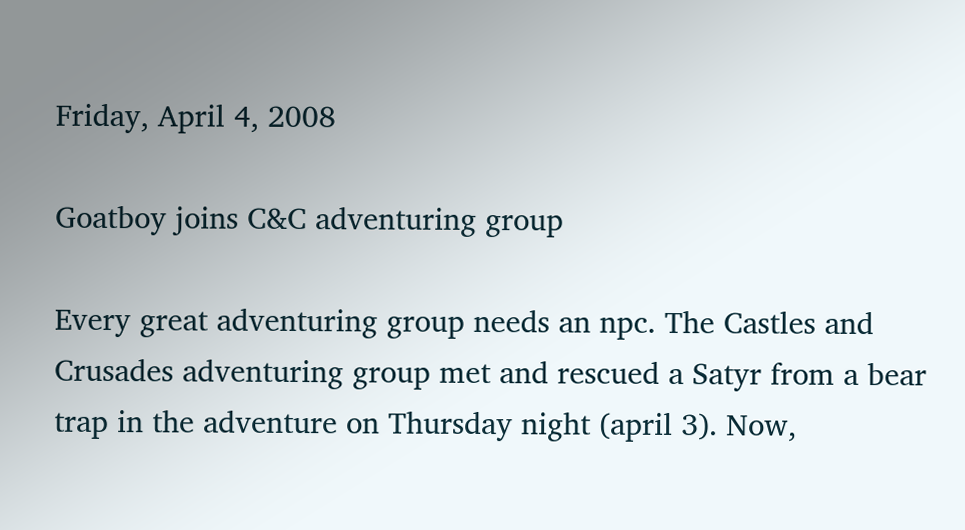Friday, April 4, 2008

Goatboy joins C&C adventuring group

Every great adventuring group needs an npc. The Castles and Crusades adventuring group met and rescued a Satyr from a bear trap in the adventure on Thursday night (april 3). Now,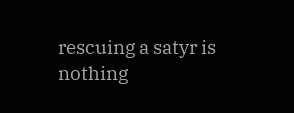rescuing a satyr is nothing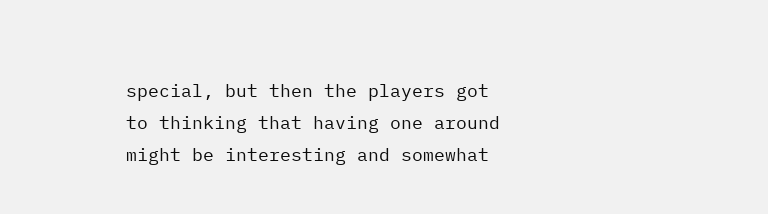special, but then the players got to thinking that having one around might be interesting and somewhat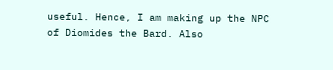useful. Hence, I am making up the NPC of Diomides the Bard. Also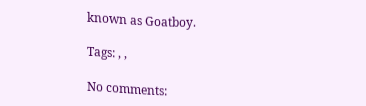known as Goatboy.

Tags: , ,

No comments: